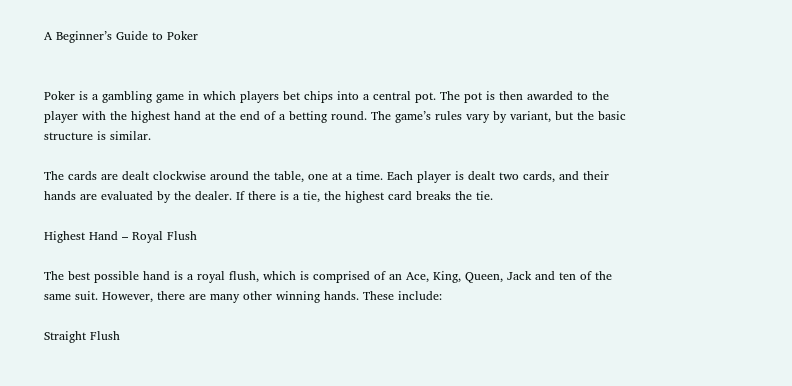A Beginner’s Guide to Poker


Poker is a gambling game in which players bet chips into a central pot. The pot is then awarded to the player with the highest hand at the end of a betting round. The game’s rules vary by variant, but the basic structure is similar.

The cards are dealt clockwise around the table, one at a time. Each player is dealt two cards, and their hands are evaluated by the dealer. If there is a tie, the highest card breaks the tie.

Highest Hand – Royal Flush

The best possible hand is a royal flush, which is comprised of an Ace, King, Queen, Jack and ten of the same suit. However, there are many other winning hands. These include:

Straight Flush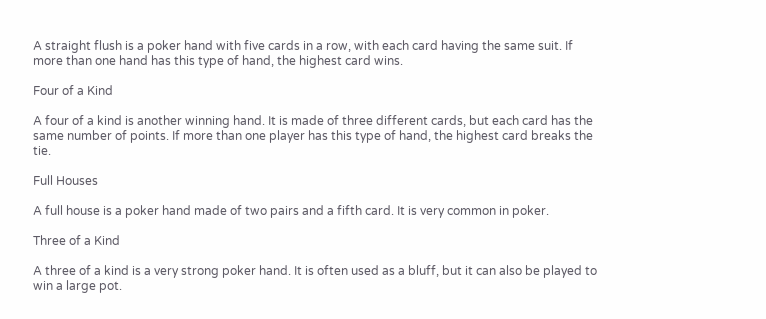A straight flush is a poker hand with five cards in a row, with each card having the same suit. If more than one hand has this type of hand, the highest card wins.

Four of a Kind

A four of a kind is another winning hand. It is made of three different cards, but each card has the same number of points. If more than one player has this type of hand, the highest card breaks the tie.

Full Houses

A full house is a poker hand made of two pairs and a fifth card. It is very common in poker.

Three of a Kind

A three of a kind is a very strong poker hand. It is often used as a bluff, but it can also be played to win a large pot.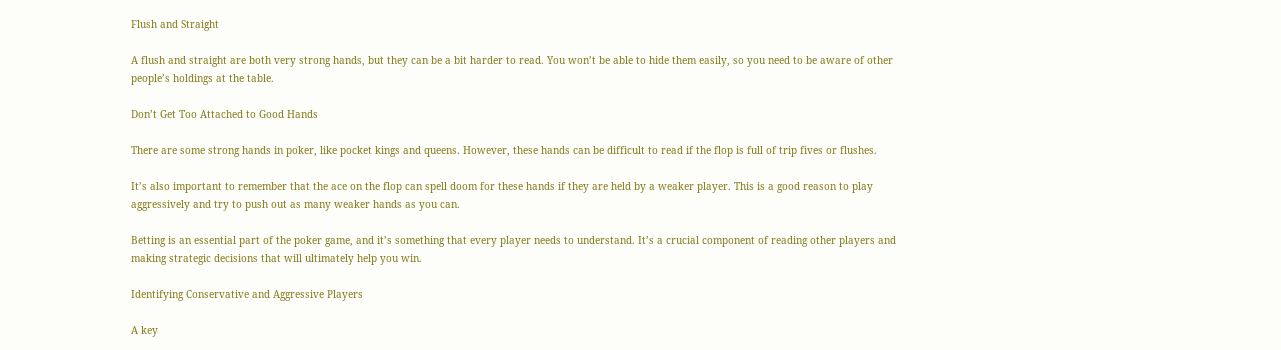Flush and Straight

A flush and straight are both very strong hands, but they can be a bit harder to read. You won’t be able to hide them easily, so you need to be aware of other people’s holdings at the table.

Don’t Get Too Attached to Good Hands

There are some strong hands in poker, like pocket kings and queens. However, these hands can be difficult to read if the flop is full of trip fives or flushes.

It’s also important to remember that the ace on the flop can spell doom for these hands if they are held by a weaker player. This is a good reason to play aggressively and try to push out as many weaker hands as you can.

Betting is an essential part of the poker game, and it’s something that every player needs to understand. It’s a crucial component of reading other players and making strategic decisions that will ultimately help you win.

Identifying Conservative and Aggressive Players

A key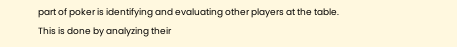part of poker is identifying and evaluating other players at the table. This is done by analyzing their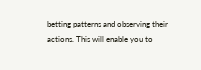betting patterns and observing their actions. This will enable you to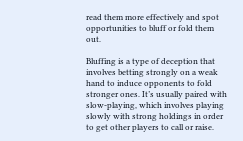read them more effectively and spot opportunities to bluff or fold them out.

Bluffing is a type of deception that involves betting strongly on a weak hand to induce opponents to fold stronger ones. It’s usually paired with slow-playing, which involves playing slowly with strong holdings in order to get other players to call or raise.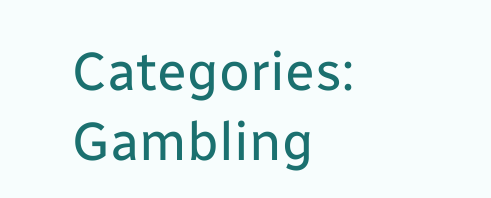Categories: Gambling